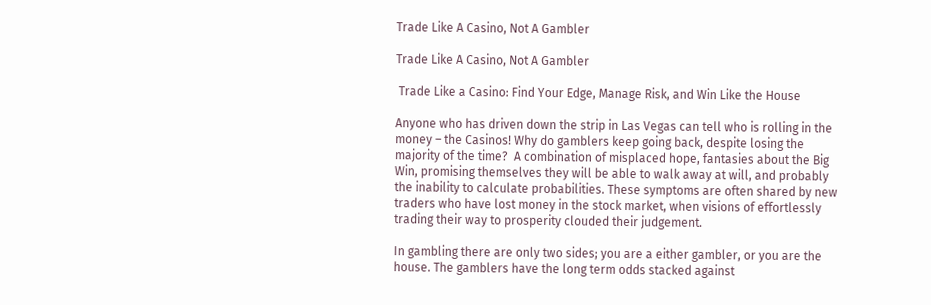Trade Like A Casino, Not A Gambler

Trade Like A Casino, Not A Gambler

 Trade Like a Casino: Find Your Edge, Manage Risk, and Win Like the House

Anyone who has driven down the strip in Las Vegas can tell who is rolling in the money – the Casinos! Why do gamblers keep going back, despite losing the majority of the time?  A combination of misplaced hope, fantasies about the Big Win, promising themselves they will be able to walk away at will, and probably the inability to calculate probabilities. These symptoms are often shared by new traders who have lost money in the stock market, when visions of effortlessly trading their way to prosperity clouded their judgement.

In gambling there are only two sides; you are a either gambler, or you are the house. The gamblers have the long term odds stacked against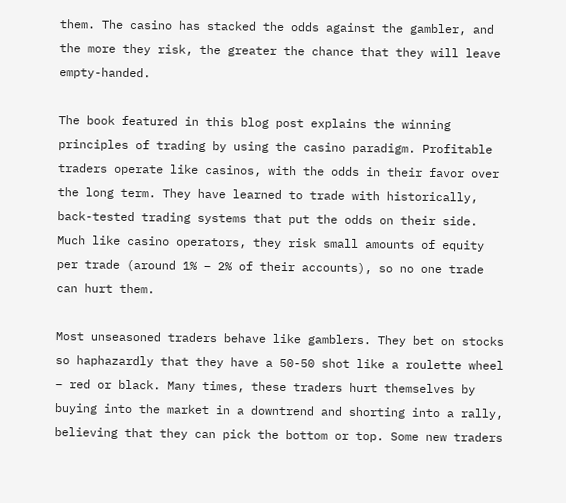them. The casino has stacked the odds against the gambler, and the more they risk, the greater the chance that they will leave empty-handed.

The book featured in this blog post explains the winning principles of trading by using the casino paradigm. Profitable traders operate like casinos, with the odds in their favor over the long term. They have learned to trade with historically, back-tested trading systems that put the odds on their side. Much like casino operators, they risk small amounts of equity per trade (around 1% – 2% of their accounts), so no one trade can hurt them.

Most unseasoned traders behave like gamblers. They bet on stocks so haphazardly that they have a 50-50 shot like a roulette wheel – red or black. Many times, these traders hurt themselves by buying into the market in a downtrend and shorting into a rally, believing that they can pick the bottom or top. Some new traders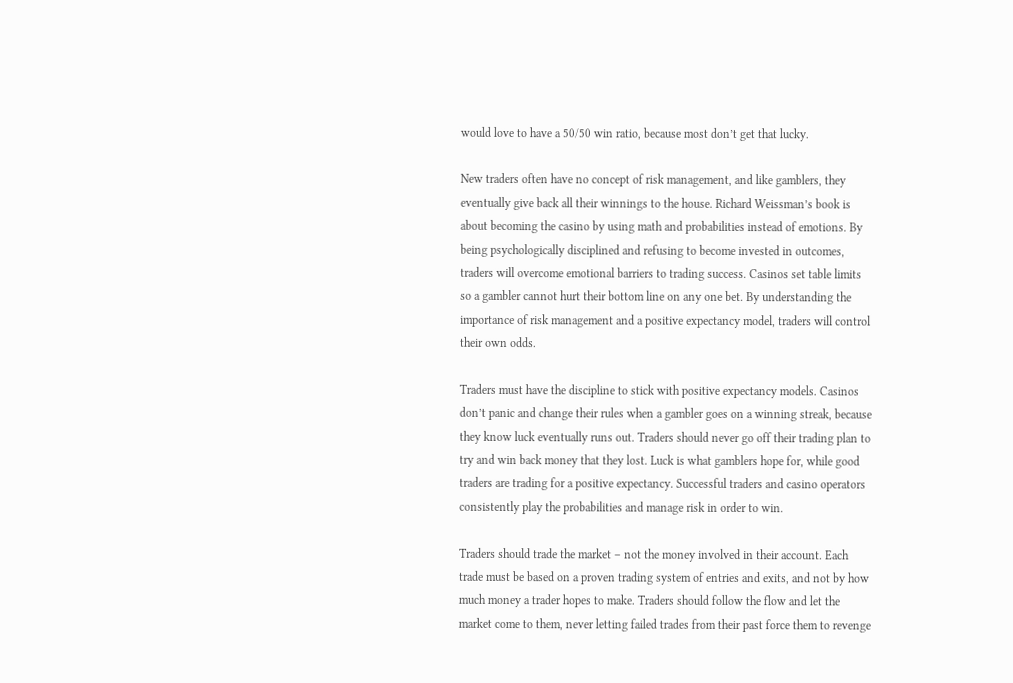would love to have a 50/50 win ratio, because most don’t get that lucky.

New traders often have no concept of risk management, and like gamblers, they eventually give back all their winnings to the house. Richard Weissman’s book is about becoming the casino by using math and probabilities instead of emotions. By being psychologically disciplined and refusing to become invested in outcomes, traders will overcome emotional barriers to trading success. Casinos set table limits so a gambler cannot hurt their bottom line on any one bet. By understanding the importance of risk management and a positive expectancy model, traders will control their own odds.

Traders must have the discipline to stick with positive expectancy models. Casinos don’t panic and change their rules when a gambler goes on a winning streak, because they know luck eventually runs out. Traders should never go off their trading plan to try and win back money that they lost. Luck is what gamblers hope for, while good traders are trading for a positive expectancy. Successful traders and casino operators consistently play the probabilities and manage risk in order to win.

Traders should trade the market – not the money involved in their account. Each trade must be based on a proven trading system of entries and exits, and not by how much money a trader hopes to make. Traders should follow the flow and let the market come to them, never letting failed trades from their past force them to revenge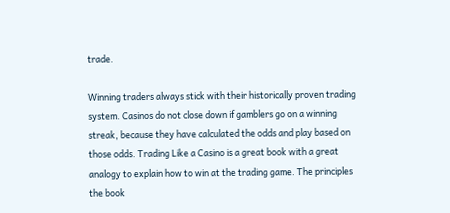trade.

Winning traders always stick with their historically proven trading system. Casinos do not close down if gamblers go on a winning streak, because they have calculated the odds and play based on those odds. Trading Like a Casino is a great book with a great analogy to explain how to win at the trading game. The principles the book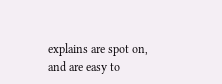explains are spot on, and are easy to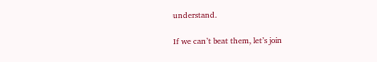understand.

If we can’t beat them, let’s join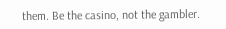them. Be the casino, not the gambler.